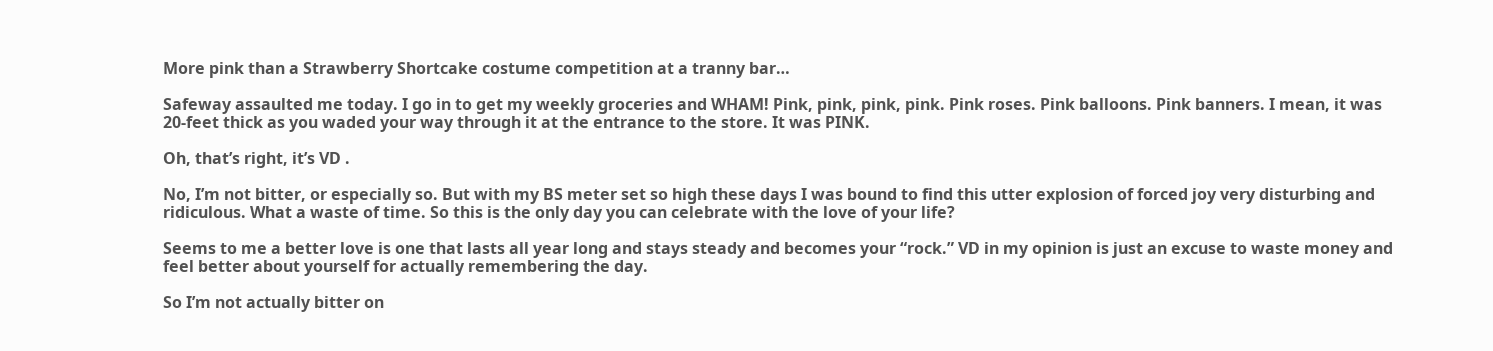More pink than a Strawberry Shortcake costume competition at a tranny bar…

Safeway assaulted me today. I go in to get my weekly groceries and WHAM! Pink, pink, pink, pink. Pink roses. Pink balloons. Pink banners. I mean, it was 20-feet thick as you waded your way through it at the entrance to the store. It was PINK.

Oh, that’s right, it’s VD .

No, I’m not bitter, or especially so. But with my BS meter set so high these days I was bound to find this utter explosion of forced joy very disturbing and ridiculous. What a waste of time. So this is the only day you can celebrate with the love of your life?

Seems to me a better love is one that lasts all year long and stays steady and becomes your “rock.” VD in my opinion is just an excuse to waste money and feel better about yourself for actually remembering the day.

So I’m not actually bitter on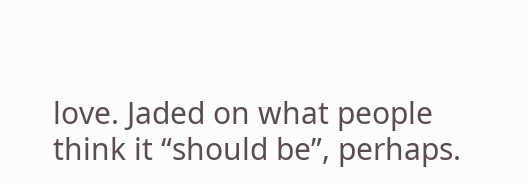love. Jaded on what people think it “should be”, perhaps.